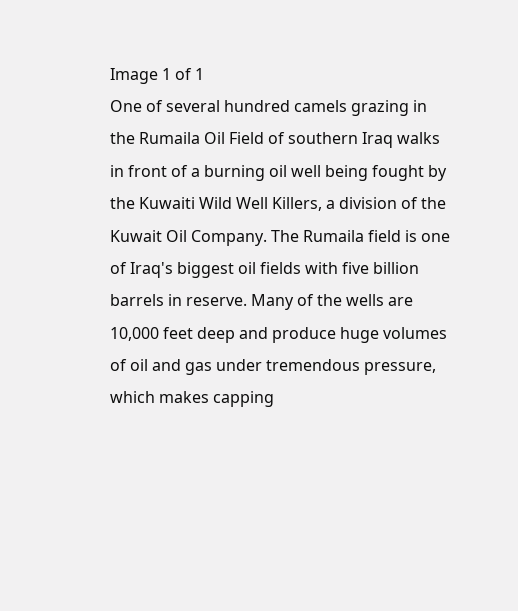Image 1 of 1
One of several hundred camels grazing in the Rumaila Oil Field of southern Iraq walks in front of a burning oil well being fought by the Kuwaiti Wild Well Killers, a division of the Kuwait Oil Company. The Rumaila field is one of Iraq's biggest oil fields with five billion barrels in reserve. Many of the wells are 10,000 feet deep and produce huge volumes of oil and gas under tremendous pressure, which makes capping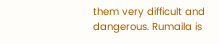them very difficult and dangerous. Rumaila is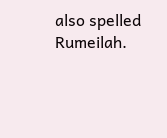also spelled Rumeilah.